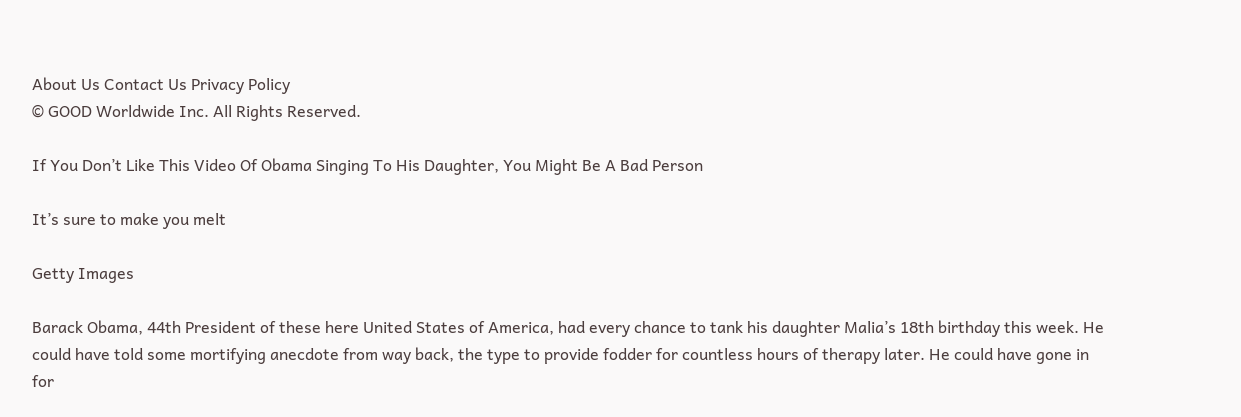About Us Contact Us Privacy Policy
© GOOD Worldwide Inc. All Rights Reserved.

If You Don’t Like This Video Of Obama Singing To His Daughter, You Might Be A Bad Person

It’s sure to make you melt

Getty Images

Barack Obama, 44th President of these here United States of America, had every chance to tank his daughter Malia’s 18th birthday this week. He could have told some mortifying anecdote from way back, the type to provide fodder for countless hours of therapy later. He could have gone in for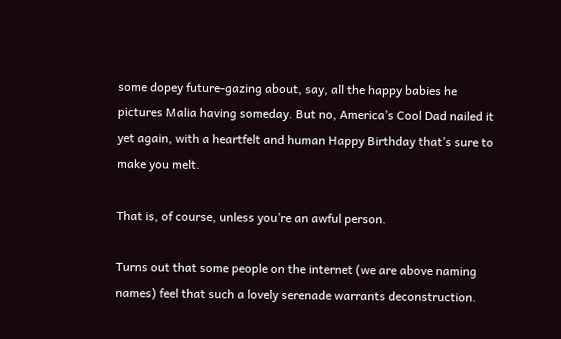some dopey future-gazing about, say, all the happy babies he pictures Malia having someday. But no, America’s Cool Dad nailed it yet again, with a heartfelt and human Happy Birthday that’s sure to make you melt.

That is, of course, unless you’re an awful person.

Turns out that some people on the internet (we are above naming names) feel that such a lovely serenade warrants deconstruction.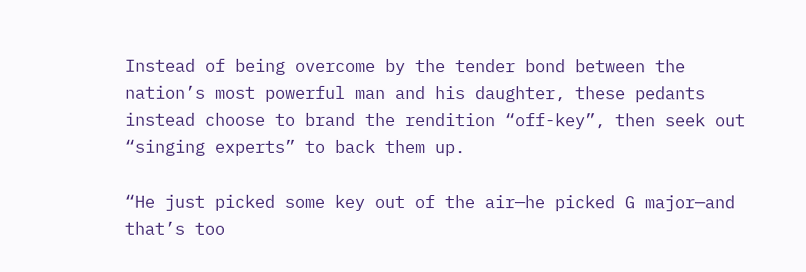Instead of being overcome by the tender bond between the nation’s most powerful man and his daughter, these pedants instead choose to brand the rendition “off-key”, then seek out “singing experts” to back them up.

“He just picked some key out of the air—he picked G major—and that’s too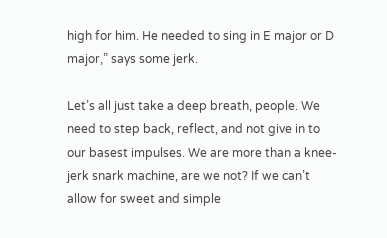high for him. He needed to sing in E major or D major,” says some jerk.

Let’s all just take a deep breath, people. We need to step back, reflect, and not give in to our basest impulses. We are more than a knee-jerk snark machine, are we not? If we can’t allow for sweet and simple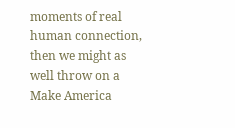moments of real human connection, then we might as well throw on a Make America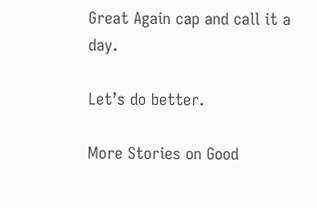Great Again cap and call it a day.

Let’s do better.

More Stories on Good